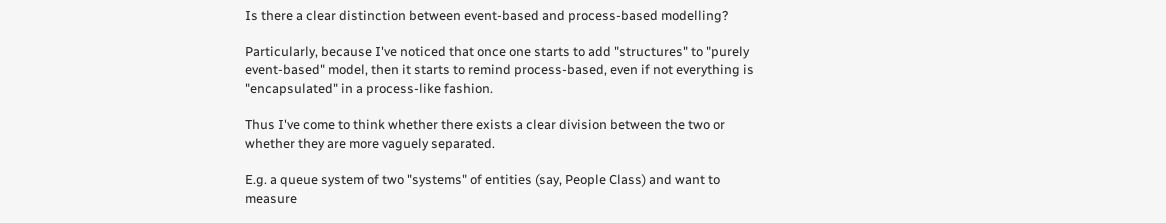Is there a clear distinction between event-based and process-based modelling?

Particularly, because I've noticed that once one starts to add "structures" to "purely event-based" model, then it starts to remind process-based, even if not everything is "encapsulated" in a process-like fashion.

Thus I've come to think whether there exists a clear division between the two or whether they are more vaguely separated.

E.g. a queue system of two "systems" of entities (say, People Class) and want to measure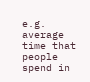e.g. average time that people spend in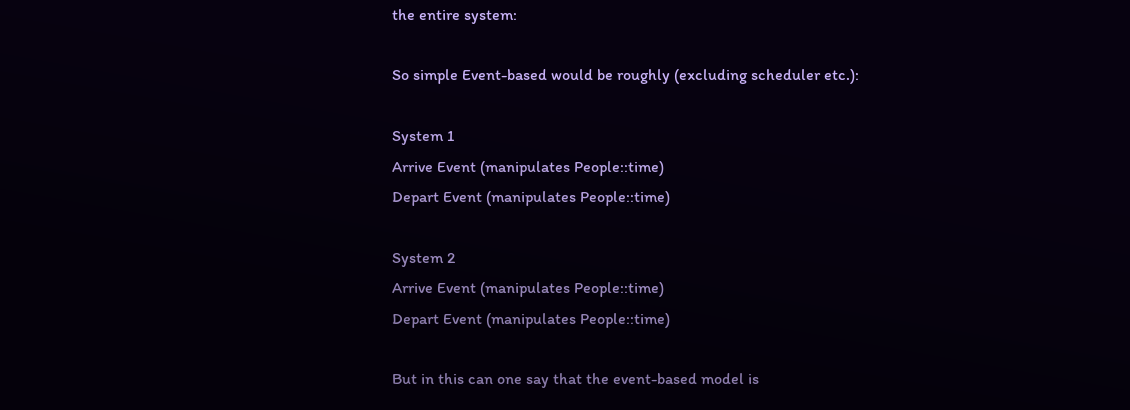the entire system:

So simple Event-based would be roughly (excluding scheduler etc.):

System 1
Arrive Event (manipulates People::time)
Depart Event (manipulates People::time)

System 2
Arrive Event (manipulates People::time)
Depart Event (manipulates People::time)

But in this can one say that the event-based model is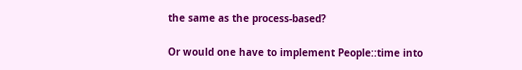the same as the process-based?

Or would one have to implement People::time into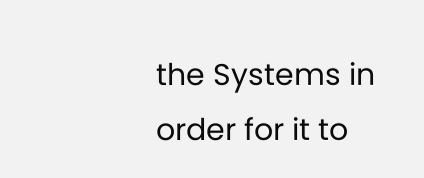the Systems in order for it to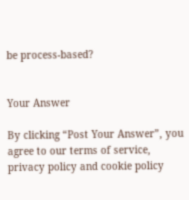be process-based?


Your Answer

By clicking “Post Your Answer”, you agree to our terms of service, privacy policy and cookie policy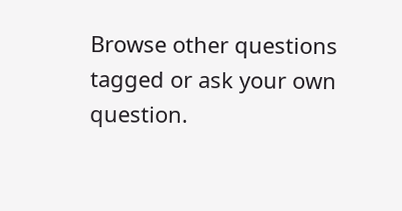Browse other questions tagged or ask your own question.